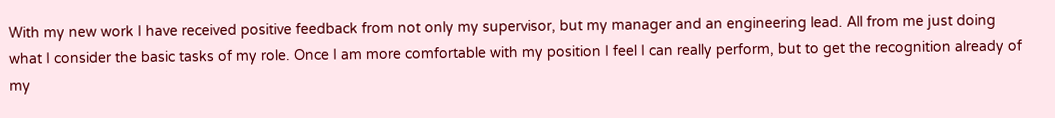With my new work I have received positive feedback from not only my supervisor, but my manager and an engineering lead. All from me just doing what I consider the basic tasks of my role. Once I am more comfortable with my position I feel I can really perform, but to get the recognition already of my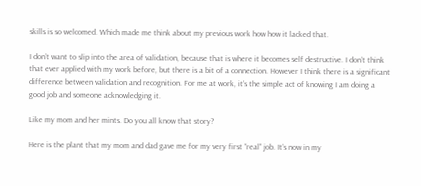skills is so welcomed. Which made me think about my previous work how how it lacked that.

I don’t want to slip into the area of validation, because that is where it becomes self destructive. I don’t think that ever applied with my work before, but there is a bit of a connection. However I think there is a significant difference between validation and recognition. For me at work, it’s the simple act of knowing I am doing a good job and someone acknowledging it.

Like my mom and her mints. Do you all know that story?

Here is the plant that my mom and dad gave me for my very first “real” job. It’s now in my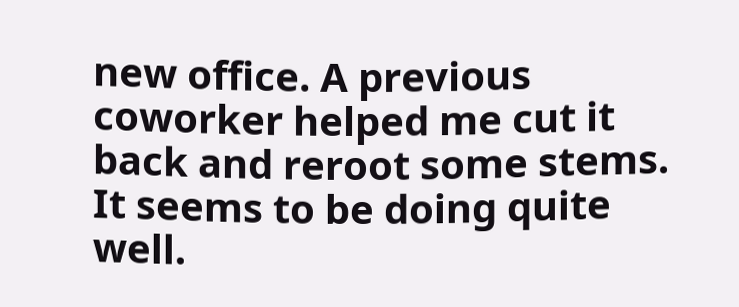new office. A previous coworker helped me cut it back and reroot some stems. It seems to be doing quite well.